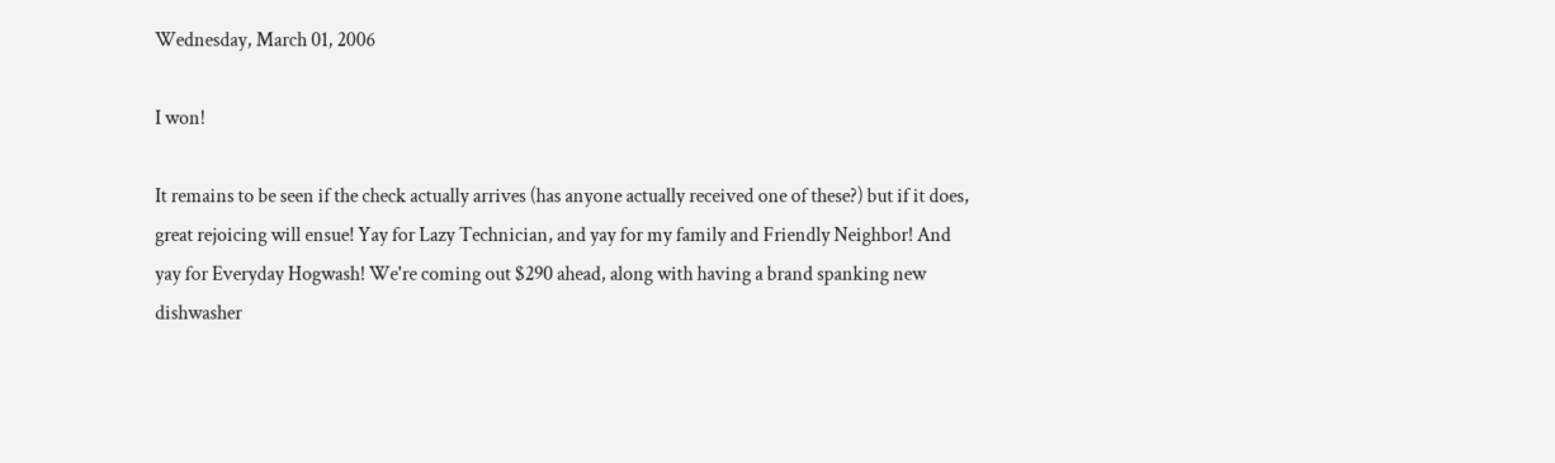Wednesday, March 01, 2006

I won!

It remains to be seen if the check actually arrives (has anyone actually received one of these?) but if it does, great rejoicing will ensue! Yay for Lazy Technician, and yay for my family and Friendly Neighbor! And yay for Everyday Hogwash! We're coming out $290 ahead, along with having a brand spanking new dishwasher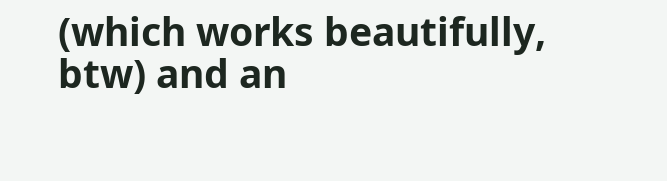(which works beautifully, btw) and an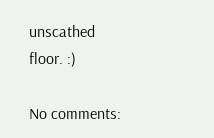unscathed floor. :)

No comments: